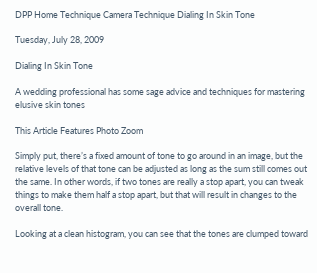DPP Home Technique Camera Technique Dialing In Skin Tone

Tuesday, July 28, 2009

Dialing In Skin Tone

A wedding professional has some sage advice and techniques for mastering elusive skin tones

This Article Features Photo Zoom

Simply put, there’s a fixed amount of tone to go around in an image, but the relative levels of that tone can be adjusted as long as the sum still comes out the same. In other words, if two tones are really a stop apart, you can tweak things to make them half a stop apart, but that will result in changes to the overall tone.

Looking at a clean histogram, you can see that the tones are clumped toward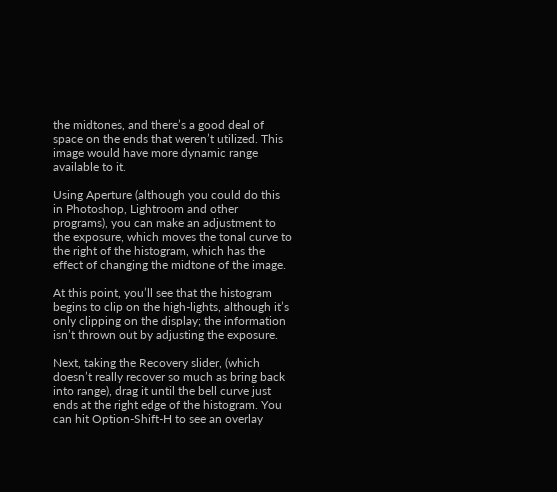the midtones, and there’s a good deal of space on the ends that weren’t utilized. This image would have more dynamic range available to it.

Using Aperture (although you could do this in Photoshop, Lightroom and other programs), you can make an adjustment to the exposure, which moves the tonal curve to the right of the histogram, which has the effect of changing the midtone of the image.

At this point, you’ll see that the histogram begins to clip on the high-lights, although it’s only clipping on the display; the information isn’t thrown out by adjusting the exposure.

Next, taking the Recovery slider, (which doesn’t really recover so much as bring back into range), drag it until the bell curve just ends at the right edge of the histogram. You can hit Option-Shift-H to see an overlay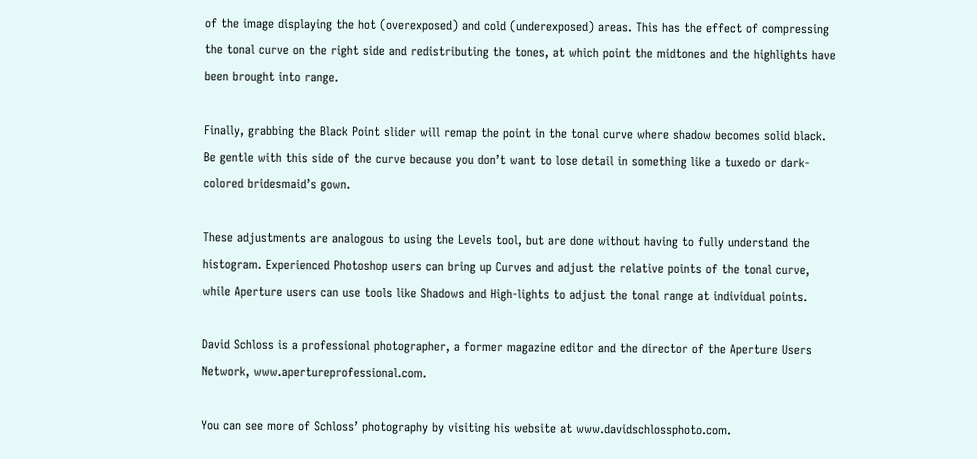of the image displaying the hot (overexposed) and cold (underexposed) areas. This has the effect of compressing the tonal curve on the right side and redistributing the tones, at which point the midtones and the highlights have been brought into range.

Finally, grabbing the Black Point slider will remap the point in the tonal curve where shadow becomes solid black. Be gentle with this side of the curve because you don’t want to lose detail in something like a tuxedo or dark-colored bridesmaid’s gown.

These adjustments are analogous to using the Levels tool, but are done without having to fully understand the histogram. Experienced Photoshop users can bring up Curves and adjust the relative points of the tonal curve, while Aperture users can use tools like Shadows and High-lights to adjust the tonal range at individual points.

David Schloss is a professional photographer, a former magazine editor and the director of the Aperture Users Network, www.apertureprofessional.com.

You can see more of Schloss’ photography by visiting his website at www.davidschlossphoto.com.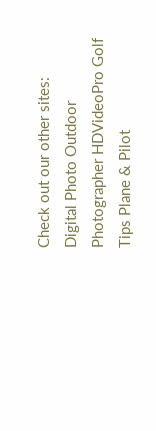Check out our other sites:
Digital Photo Outdoor Photographer HDVideoPro Golf Tips Plane & Pilot